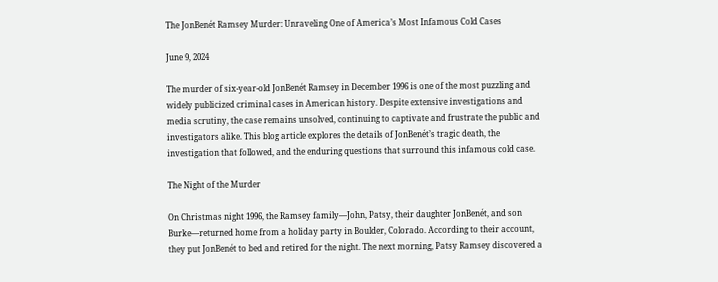The JonBenét Ramsey Murder: Unraveling One of America’s Most Infamous Cold Cases

June 9, 2024

The murder of six-year-old JonBenét Ramsey in December 1996 is one of the most puzzling and widely publicized criminal cases in American history. Despite extensive investigations and media scrutiny, the case remains unsolved, continuing to captivate and frustrate the public and investigators alike. This blog article explores the details of JonBenét’s tragic death, the investigation that followed, and the enduring questions that surround this infamous cold case.

The Night of the Murder

On Christmas night 1996, the Ramsey family—John, Patsy, their daughter JonBenét, and son Burke—returned home from a holiday party in Boulder, Colorado. According to their account, they put JonBenét to bed and retired for the night. The next morning, Patsy Ramsey discovered a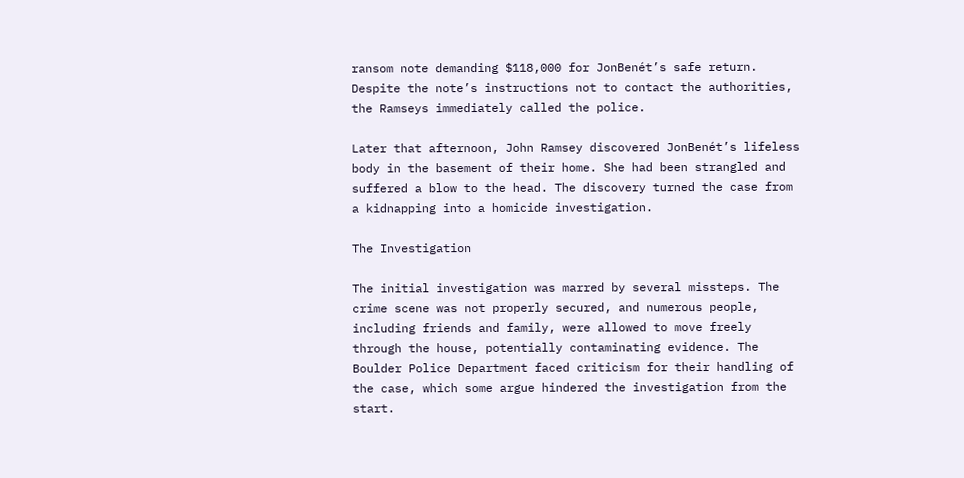ransom note demanding $118,000 for JonBenét’s safe return. Despite the note’s instructions not to contact the authorities, the Ramseys immediately called the police.

Later that afternoon, John Ramsey discovered JonBenét’s lifeless body in the basement of their home. She had been strangled and suffered a blow to the head. The discovery turned the case from a kidnapping into a homicide investigation.

The Investigation

The initial investigation was marred by several missteps. The crime scene was not properly secured, and numerous people, including friends and family, were allowed to move freely through the house, potentially contaminating evidence. The Boulder Police Department faced criticism for their handling of the case, which some argue hindered the investigation from the start.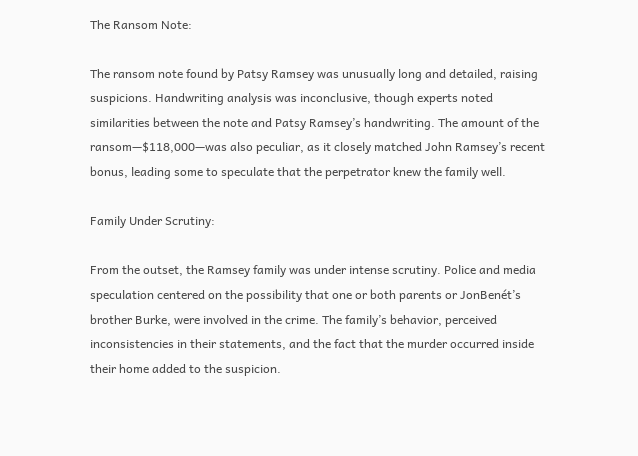The Ransom Note:

The ransom note found by Patsy Ramsey was unusually long and detailed, raising suspicions. Handwriting analysis was inconclusive, though experts noted similarities between the note and Patsy Ramsey’s handwriting. The amount of the ransom—$118,000—was also peculiar, as it closely matched John Ramsey’s recent bonus, leading some to speculate that the perpetrator knew the family well.

Family Under Scrutiny:

From the outset, the Ramsey family was under intense scrutiny. Police and media speculation centered on the possibility that one or both parents or JonBenét’s brother Burke, were involved in the crime. The family’s behavior, perceived inconsistencies in their statements, and the fact that the murder occurred inside their home added to the suspicion.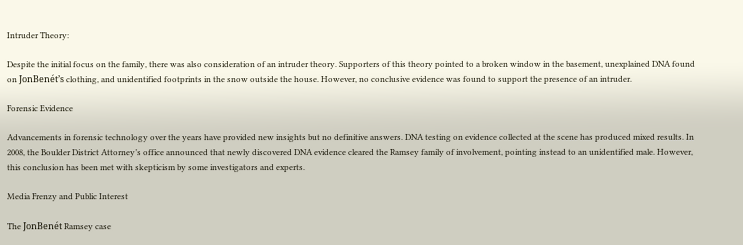Intruder Theory:

Despite the initial focus on the family, there was also consideration of an intruder theory. Supporters of this theory pointed to a broken window in the basement, unexplained DNA found on JonBenét’s clothing, and unidentified footprints in the snow outside the house. However, no conclusive evidence was found to support the presence of an intruder.

Forensic Evidence

Advancements in forensic technology over the years have provided new insights but no definitive answers. DNA testing on evidence collected at the scene has produced mixed results. In 2008, the Boulder District Attorney’s office announced that newly discovered DNA evidence cleared the Ramsey family of involvement, pointing instead to an unidentified male. However, this conclusion has been met with skepticism by some investigators and experts.

Media Frenzy and Public Interest

The JonBenét Ramsey case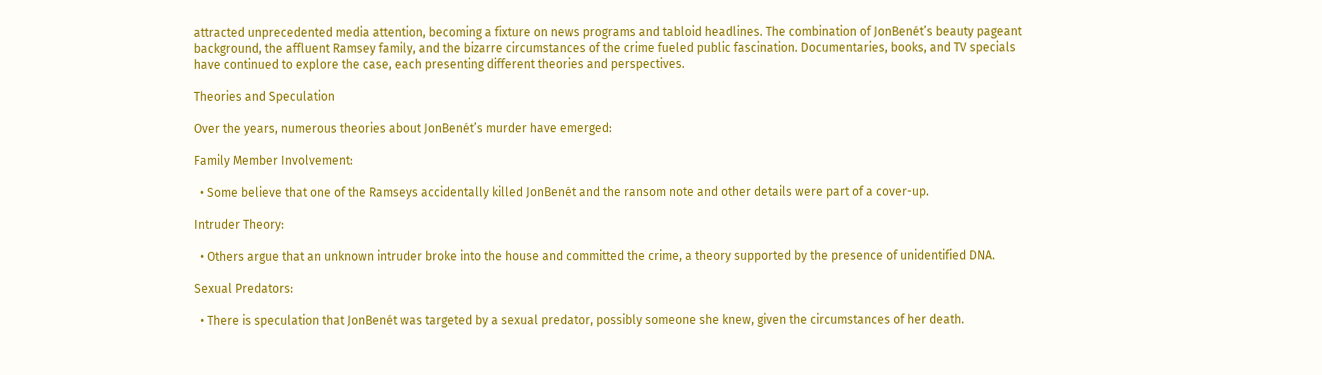attracted unprecedented media attention, becoming a fixture on news programs and tabloid headlines. The combination of JonBenét’s beauty pageant background, the affluent Ramsey family, and the bizarre circumstances of the crime fueled public fascination. Documentaries, books, and TV specials have continued to explore the case, each presenting different theories and perspectives.

Theories and Speculation

Over the years, numerous theories about JonBenét’s murder have emerged:

Family Member Involvement:

  • Some believe that one of the Ramseys accidentally killed JonBenét and the ransom note and other details were part of a cover-up.

Intruder Theory:

  • Others argue that an unknown intruder broke into the house and committed the crime, a theory supported by the presence of unidentified DNA.

Sexual Predators:

  • There is speculation that JonBenét was targeted by a sexual predator, possibly someone she knew, given the circumstances of her death.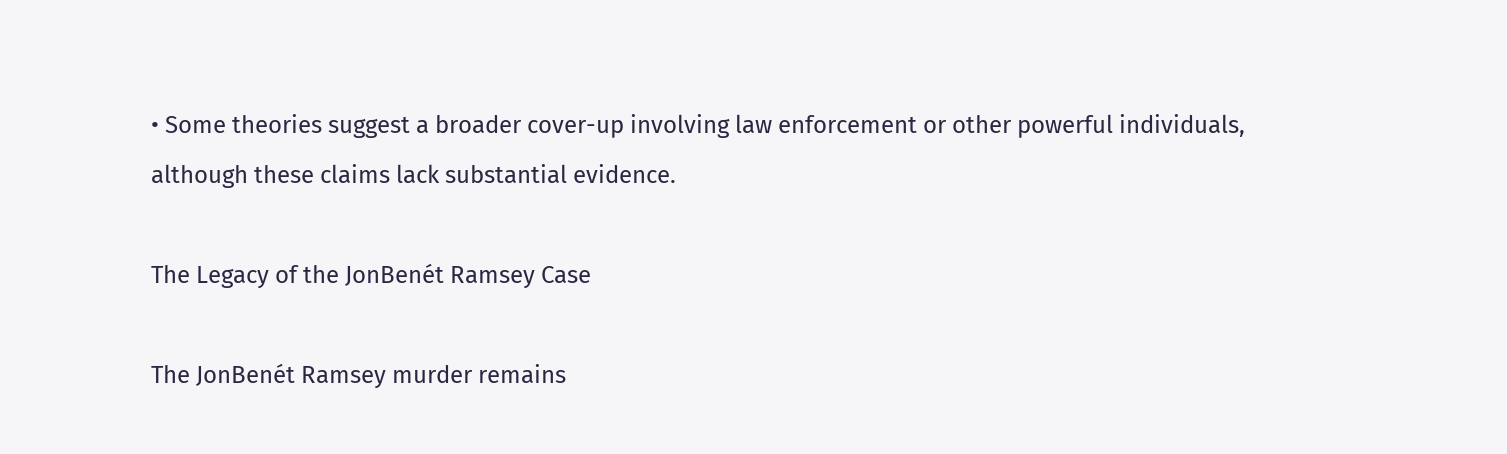• Some theories suggest a broader cover-up involving law enforcement or other powerful individuals, although these claims lack substantial evidence.

The Legacy of the JonBenét Ramsey Case

The JonBenét Ramsey murder remains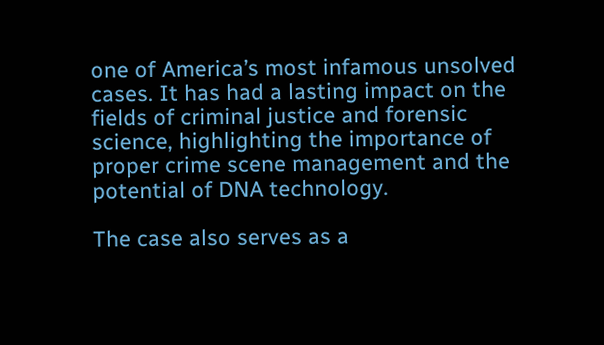one of America’s most infamous unsolved cases. It has had a lasting impact on the fields of criminal justice and forensic science, highlighting the importance of proper crime scene management and the potential of DNA technology.

The case also serves as a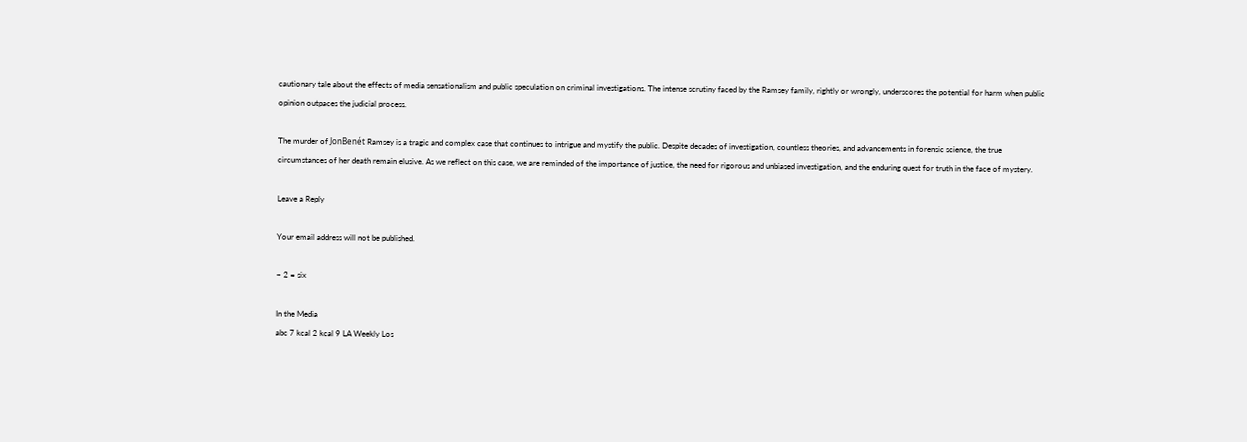cautionary tale about the effects of media sensationalism and public speculation on criminal investigations. The intense scrutiny faced by the Ramsey family, rightly or wrongly, underscores the potential for harm when public opinion outpaces the judicial process.

The murder of JonBenét Ramsey is a tragic and complex case that continues to intrigue and mystify the public. Despite decades of investigation, countless theories, and advancements in forensic science, the true circumstances of her death remain elusive. As we reflect on this case, we are reminded of the importance of justice, the need for rigorous and unbiased investigation, and the enduring quest for truth in the face of mystery.

Leave a Reply

Your email address will not be published.

− 2 = six

In the Media
abc 7 kcal 2 kcal 9 LA Weekly Los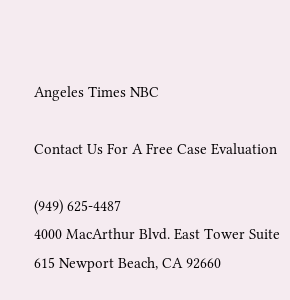Angeles Times NBC

Contact Us For A Free Case Evaluation

(949) 625-4487
4000 MacArthur Blvd. East Tower Suite 615 Newport Beach, CA 92660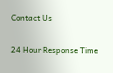Contact Us

24 Hour Response Time